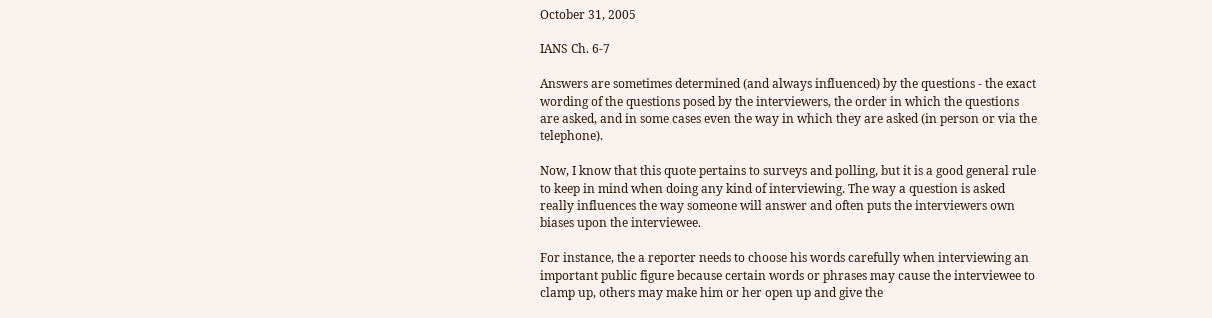October 31, 2005

IANS Ch. 6-7

Answers are sometimes determined (and always influenced) by the questions - the exact wording of the questions posed by the interviewers, the order in which the questions are asked, and in some cases even the way in which they are asked (in person or via the telephone).

Now, I know that this quote pertains to surveys and polling, but it is a good general rule to keep in mind when doing any kind of interviewing. The way a question is asked really influences the way someone will answer and often puts the interviewers own biases upon the interviewee.

For instance, the a reporter needs to choose his words carefully when interviewing an important public figure because certain words or phrases may cause the interviewee to clamp up, others may make him or her open up and give the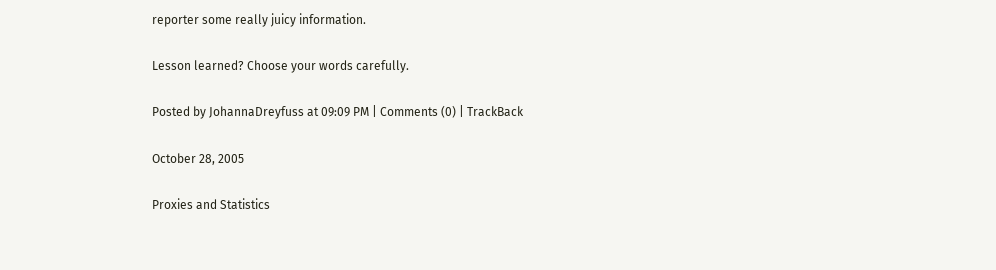reporter some really juicy information.

Lesson learned? Choose your words carefully.

Posted by JohannaDreyfuss at 09:09 PM | Comments (0) | TrackBack

October 28, 2005

Proxies and Statistics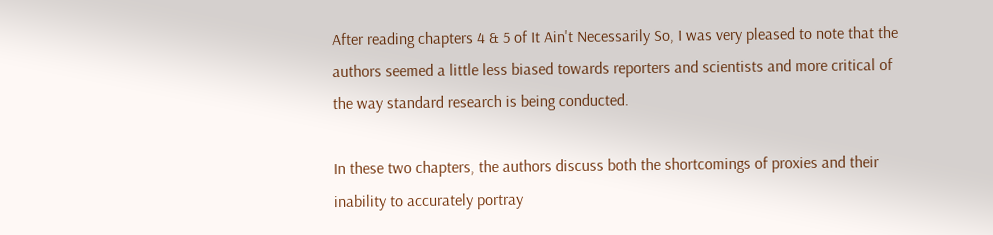After reading chapters 4 & 5 of It Ain't Necessarily So, I was very pleased to note that the authors seemed a little less biased towards reporters and scientists and more critical of the way standard research is being conducted.

In these two chapters, the authors discuss both the shortcomings of proxies and their inability to accurately portray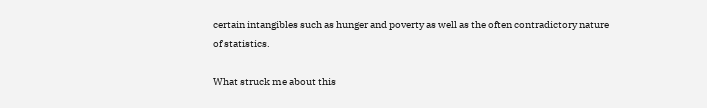certain intangibles such as hunger and poverty as well as the often contradictory nature of statistics.

What struck me about this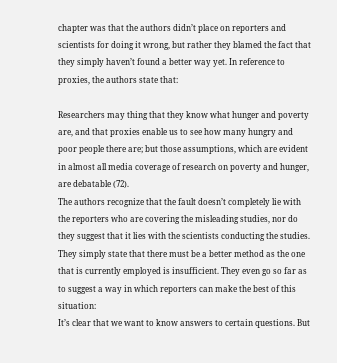chapter was that the authors didn’t place on reporters and scientists for doing it wrong, but rather they blamed the fact that they simply haven’t found a better way yet. In reference to proxies, the authors state that:

Researchers may thing that they know what hunger and poverty are, and that proxies enable us to see how many hungry and poor people there are; but those assumptions, which are evident in almost all media coverage of research on poverty and hunger, are debatable (72).
The authors recognize that the fault doesn’t completely lie with the reporters who are covering the misleading studies, nor do they suggest that it lies with the scientists conducting the studies. They simply state that there must be a better method as the one that is currently employed is insufficient. They even go so far as to suggest a way in which reporters can make the best of this situation:
It’s clear that we want to know answers to certain questions. But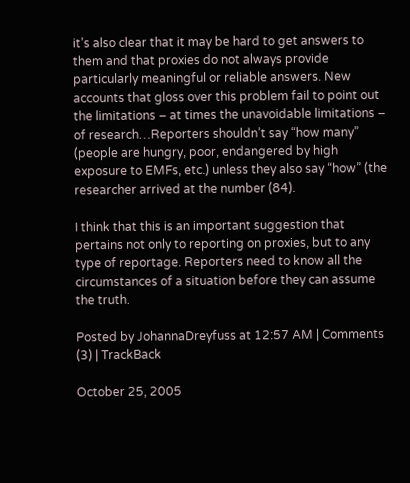it’s also clear that it may be hard to get answers to them and that proxies do not always provide particularly meaningful or reliable answers. New accounts that gloss over this problem fail to point out the limitations – at times the unavoidable limitations – of research…Reporters shouldn’t say “how many” (people are hungry, poor, endangered by high exposure to EMFs, etc.) unless they also say “how” (the researcher arrived at the number (84).

I think that this is an important suggestion that pertains not only to reporting on proxies, but to any type of reportage. Reporters need to know all the circumstances of a situation before they can assume the truth.

Posted by JohannaDreyfuss at 12:57 AM | Comments (3) | TrackBack

October 25, 2005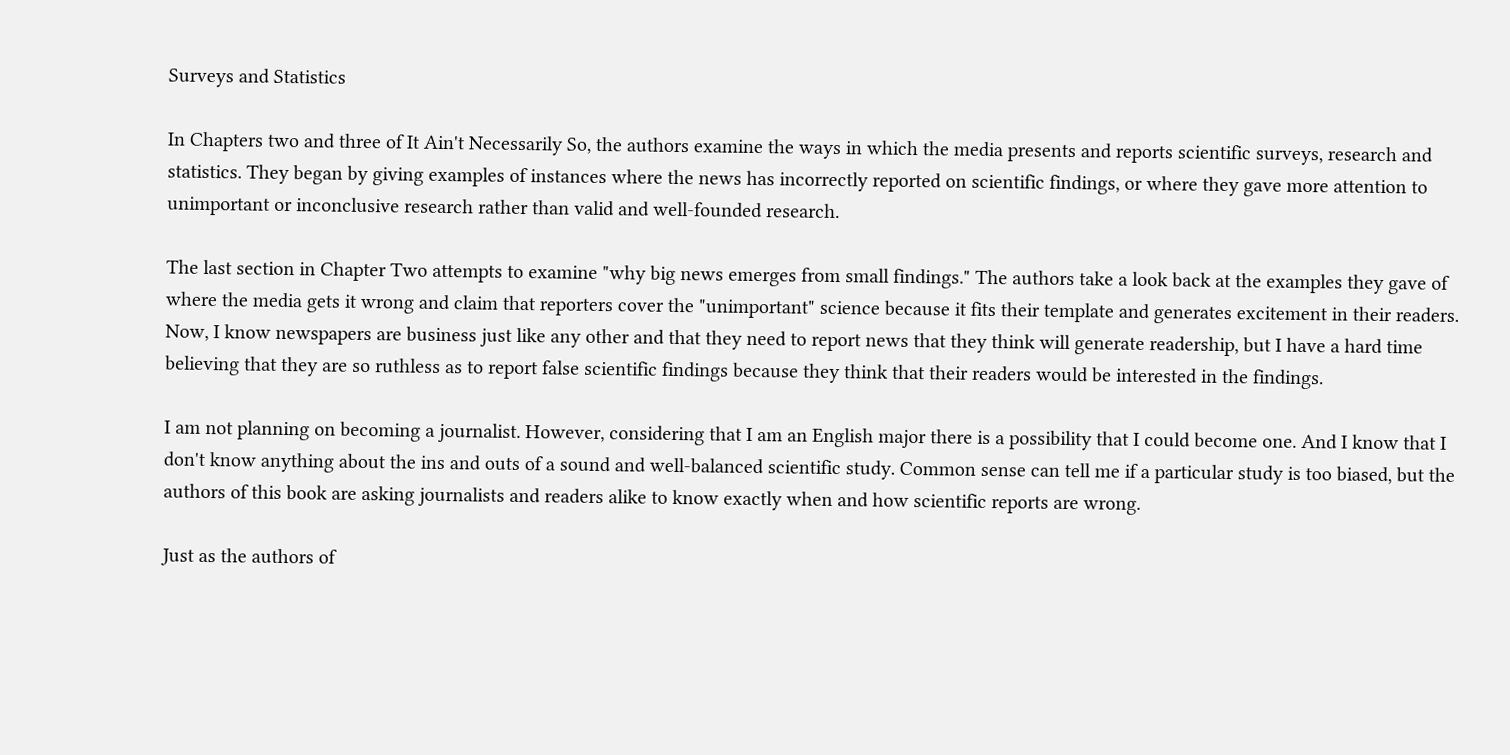Surveys and Statistics

In Chapters two and three of It Ain't Necessarily So, the authors examine the ways in which the media presents and reports scientific surveys, research and statistics. They began by giving examples of instances where the news has incorrectly reported on scientific findings, or where they gave more attention to unimportant or inconclusive research rather than valid and well-founded research.

The last section in Chapter Two attempts to examine "why big news emerges from small findings." The authors take a look back at the examples they gave of where the media gets it wrong and claim that reporters cover the "unimportant" science because it fits their template and generates excitement in their readers. Now, I know newspapers are business just like any other and that they need to report news that they think will generate readership, but I have a hard time believing that they are so ruthless as to report false scientific findings because they think that their readers would be interested in the findings.

I am not planning on becoming a journalist. However, considering that I am an English major there is a possibility that I could become one. And I know that I don't know anything about the ins and outs of a sound and well-balanced scientific study. Common sense can tell me if a particular study is too biased, but the authors of this book are asking journalists and readers alike to know exactly when and how scientific reports are wrong.

Just as the authors of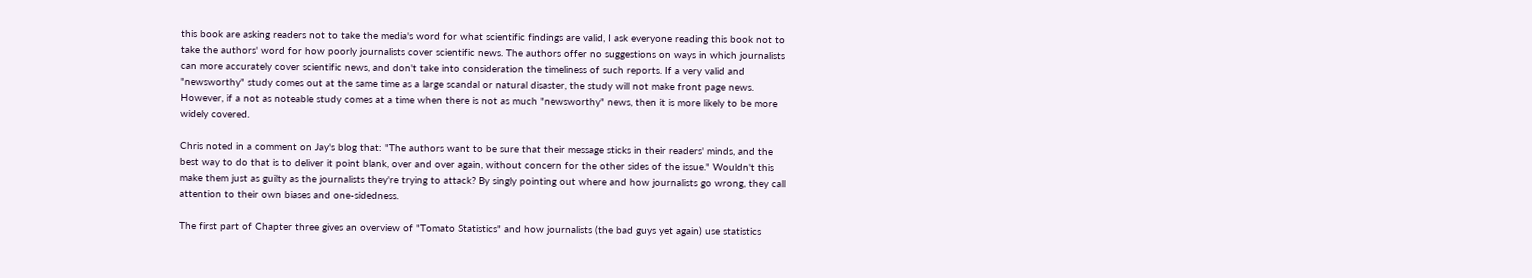this book are asking readers not to take the media's word for what scientific findings are valid, I ask everyone reading this book not to take the authors' word for how poorly journalists cover scientific news. The authors offer no suggestions on ways in which journalists can more accurately cover scientific news, and don't take into consideration the timeliness of such reports. If a very valid and "newsworthy" study comes out at the same time as a large scandal or natural disaster, the study will not make front page news. However, if a not as noteable study comes at a time when there is not as much "newsworthy" news, then it is more likely to be more widely covered.

Chris noted in a comment on Jay's blog that: "The authors want to be sure that their message sticks in their readers' minds, and the best way to do that is to deliver it point blank, over and over again, without concern for the other sides of the issue." Wouldn't this make them just as guilty as the journalists they're trying to attack? By singly pointing out where and how journalists go wrong, they call attention to their own biases and one-sidedness.

The first part of Chapter three gives an overview of "Tomato Statistics" and how journalists (the bad guys yet again) use statistics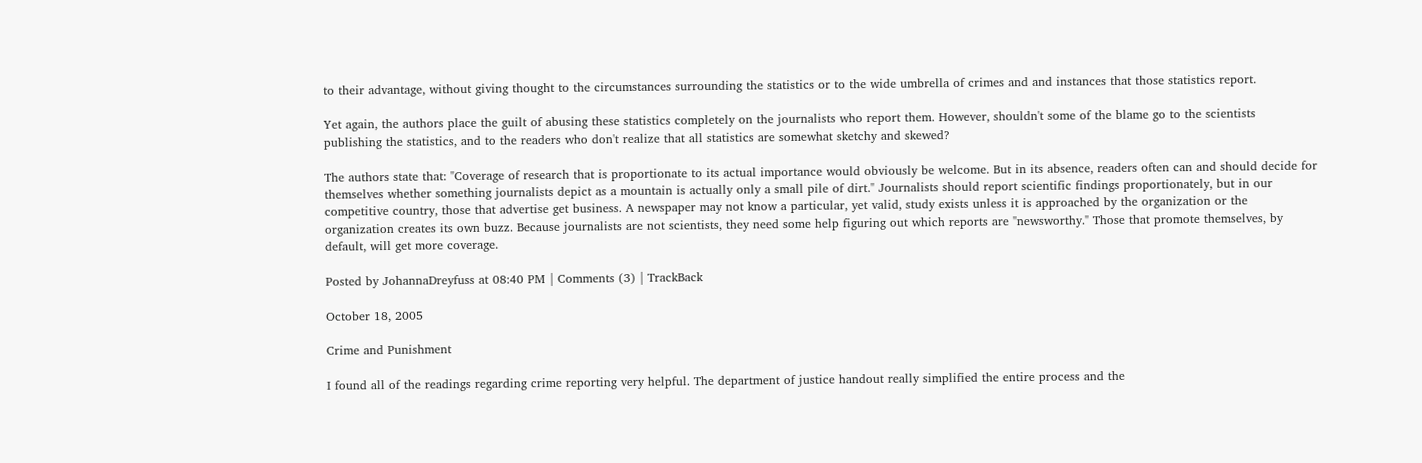to their advantage, without giving thought to the circumstances surrounding the statistics or to the wide umbrella of crimes and and instances that those statistics report.

Yet again, the authors place the guilt of abusing these statistics completely on the journalists who report them. However, shouldn't some of the blame go to the scientists publishing the statistics, and to the readers who don't realize that all statistics are somewhat sketchy and skewed?

The authors state that: "Coverage of research that is proportionate to its actual importance would obviously be welcome. But in its absence, readers often can and should decide for themselves whether something journalists depict as a mountain is actually only a small pile of dirt." Journalists should report scientific findings proportionately, but in our competitive country, those that advertise get business. A newspaper may not know a particular, yet valid, study exists unless it is approached by the organization or the organization creates its own buzz. Because journalists are not scientists, they need some help figuring out which reports are "newsworthy." Those that promote themselves, by default, will get more coverage.

Posted by JohannaDreyfuss at 08:40 PM | Comments (3) | TrackBack

October 18, 2005

Crime and Punishment

I found all of the readings regarding crime reporting very helpful. The department of justice handout really simplified the entire process and the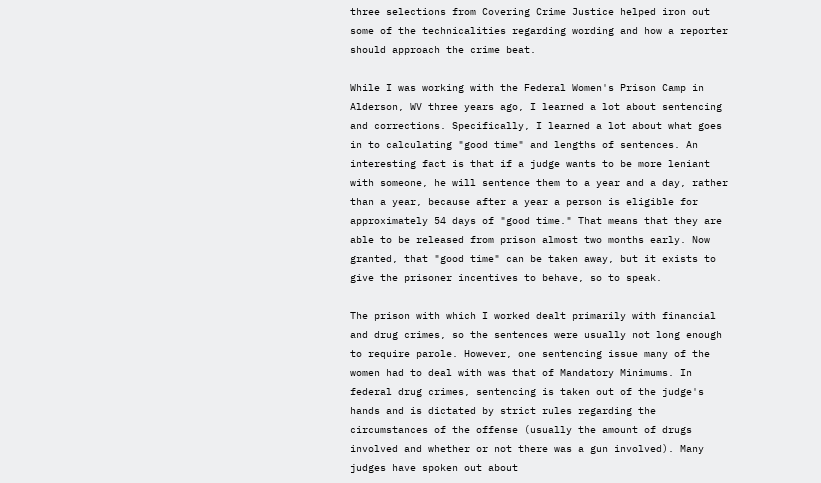three selections from Covering Crime Justice helped iron out some of the technicalities regarding wording and how a reporter should approach the crime beat.

While I was working with the Federal Women's Prison Camp in Alderson, WV three years ago, I learned a lot about sentencing and corrections. Specifically, I learned a lot about what goes in to calculating "good time" and lengths of sentences. An interesting fact is that if a judge wants to be more leniant with someone, he will sentence them to a year and a day, rather than a year, because after a year a person is eligible for approximately 54 days of "good time." That means that they are able to be released from prison almost two months early. Now granted, that "good time" can be taken away, but it exists to give the prisoner incentives to behave, so to speak.

The prison with which I worked dealt primarily with financial and drug crimes, so the sentences were usually not long enough to require parole. However, one sentencing issue many of the women had to deal with was that of Mandatory Minimums. In federal drug crimes, sentencing is taken out of the judge's hands and is dictated by strict rules regarding the circumstances of the offense (usually the amount of drugs involved and whether or not there was a gun involved). Many judges have spoken out about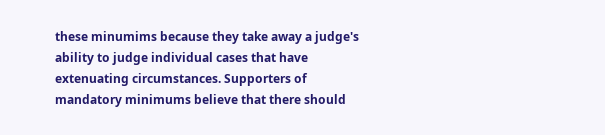these minumims because they take away a judge's ability to judge individual cases that have extenuating circumstances. Supporters of mandatory minimums believe that there should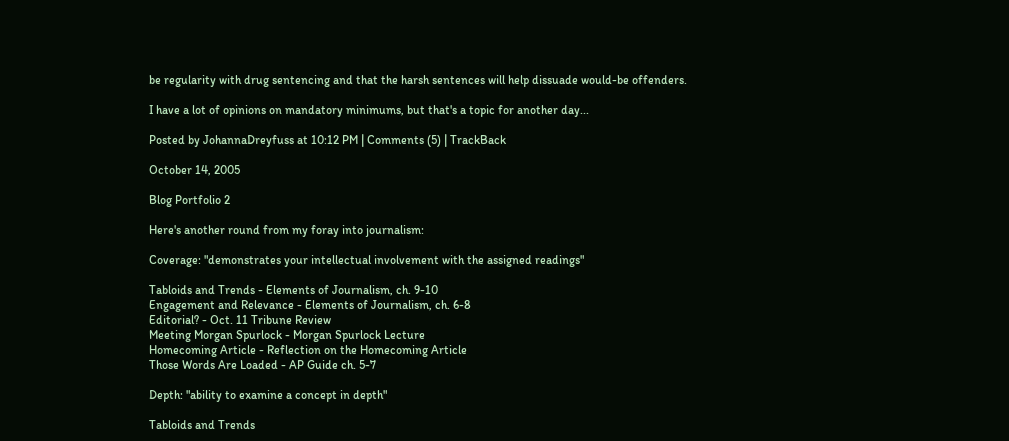be regularity with drug sentencing and that the harsh sentences will help dissuade would-be offenders.

I have a lot of opinions on mandatory minimums, but that's a topic for another day...

Posted by JohannaDreyfuss at 10:12 PM | Comments (5) | TrackBack

October 14, 2005

Blog Portfolio 2

Here's another round from my foray into journalism:

Coverage: "demonstrates your intellectual involvement with the assigned readings"

Tabloids and Trends - Elements of Journalism, ch. 9-10
Engagement and Relevance - Elements of Journalism, ch. 6-8
Editorial? - Oct. 11 Tribune Review
Meeting Morgan Spurlock - Morgan Spurlock Lecture
Homecoming Article - Reflection on the Homecoming Article
Those Words Are Loaded - AP Guide ch. 5-7

Depth: "ability to examine a concept in depth"

Tabloids and Trends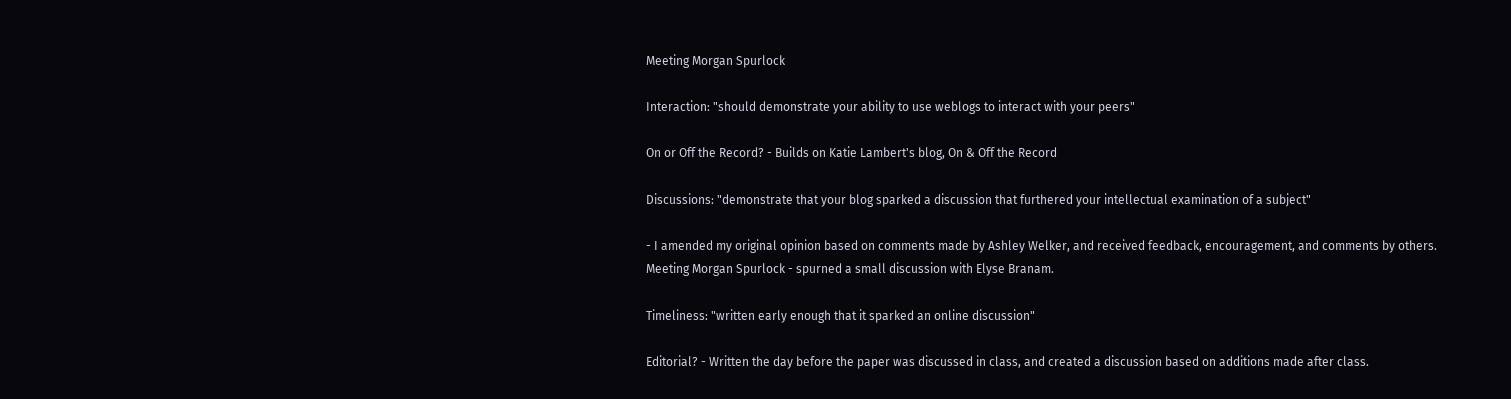Meeting Morgan Spurlock

Interaction: "should demonstrate your ability to use weblogs to interact with your peers"

On or Off the Record? - Builds on Katie Lambert's blog, On & Off the Record

Discussions: "demonstrate that your blog sparked a discussion that furthered your intellectual examination of a subject"

- I amended my original opinion based on comments made by Ashley Welker, and received feedback, encouragement, and comments by others.
Meeting Morgan Spurlock - spurned a small discussion with Elyse Branam.

Timeliness: "written early enough that it sparked an online discussion"

Editorial? - Written the day before the paper was discussed in class, and created a discussion based on additions made after class.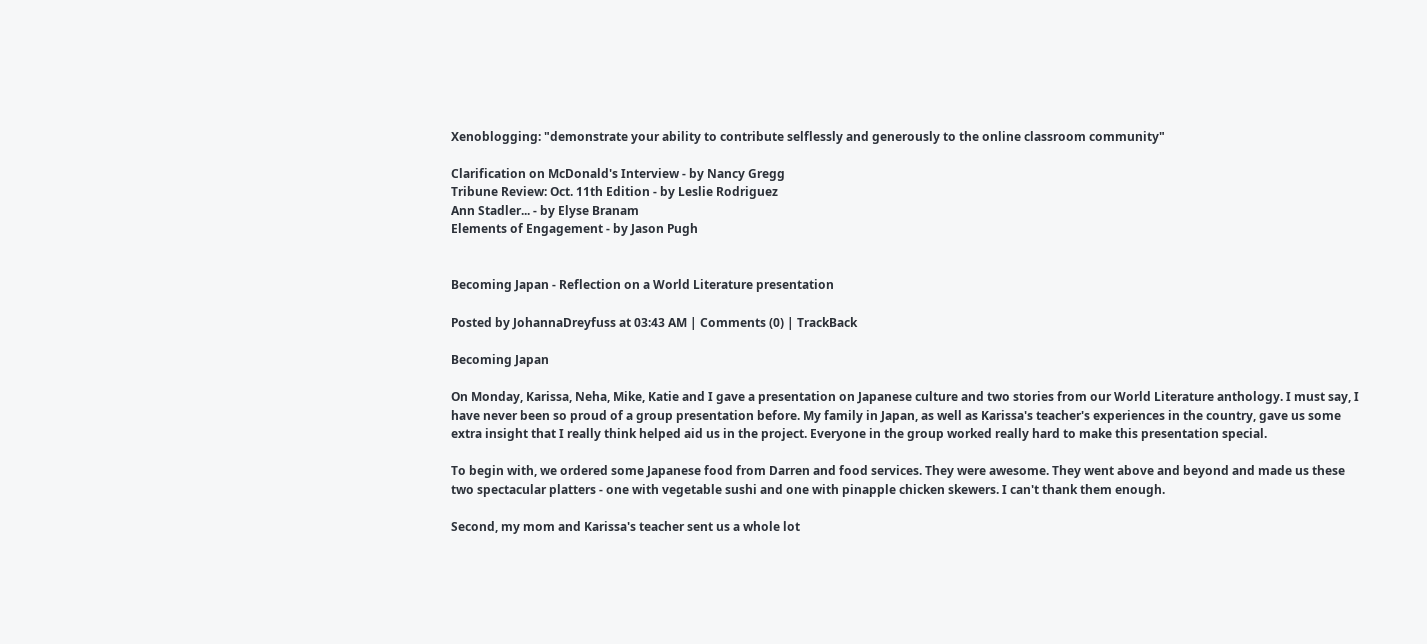Xenoblogging: "demonstrate your ability to contribute selflessly and generously to the online classroom community"

Clarification on McDonald's Interview - by Nancy Gregg
Tribune Review: Oct. 11th Edition - by Leslie Rodriguez
Ann Stadler... - by Elyse Branam
Elements of Engagement - by Jason Pugh


Becoming Japan - Reflection on a World Literature presentation

Posted by JohannaDreyfuss at 03:43 AM | Comments (0) | TrackBack

Becoming Japan

On Monday, Karissa, Neha, Mike, Katie and I gave a presentation on Japanese culture and two stories from our World Literature anthology. I must say, I have never been so proud of a group presentation before. My family in Japan, as well as Karissa's teacher's experiences in the country, gave us some extra insight that I really think helped aid us in the project. Everyone in the group worked really hard to make this presentation special.

To begin with, we ordered some Japanese food from Darren and food services. They were awesome. They went above and beyond and made us these two spectacular platters - one with vegetable sushi and one with pinapple chicken skewers. I can't thank them enough.

Second, my mom and Karissa's teacher sent us a whole lot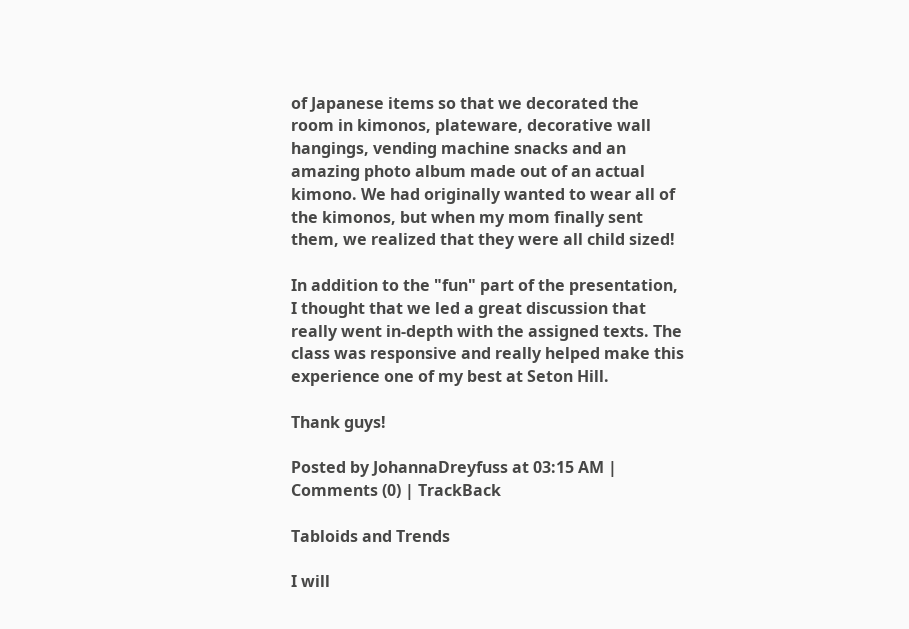of Japanese items so that we decorated the room in kimonos, plateware, decorative wall hangings, vending machine snacks and an amazing photo album made out of an actual kimono. We had originally wanted to wear all of the kimonos, but when my mom finally sent them, we realized that they were all child sized!

In addition to the "fun" part of the presentation, I thought that we led a great discussion that really went in-depth with the assigned texts. The class was responsive and really helped make this experience one of my best at Seton Hill.

Thank guys!

Posted by JohannaDreyfuss at 03:15 AM | Comments (0) | TrackBack

Tabloids and Trends

I will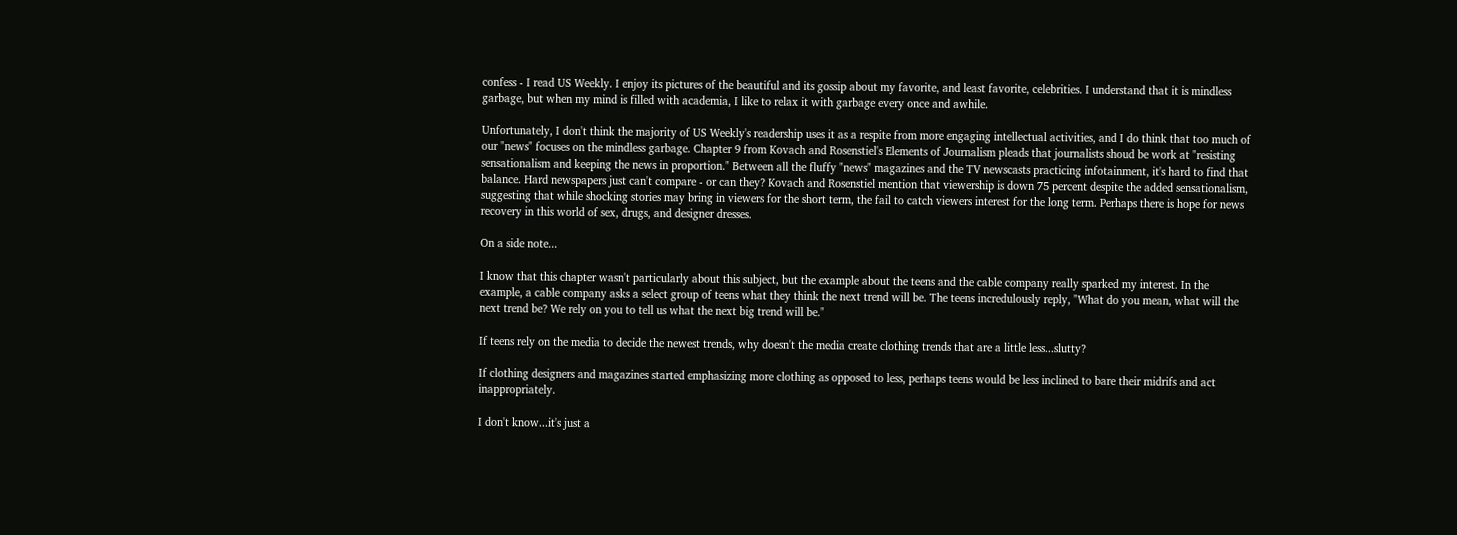confess - I read US Weekly. I enjoy its pictures of the beautiful and its gossip about my favorite, and least favorite, celebrities. I understand that it is mindless garbage, but when my mind is filled with academia, I like to relax it with garbage every once and awhile.

Unfortunately, I don't think the majority of US Weekly's readership uses it as a respite from more engaging intellectual activities, and I do think that too much of our "news" focuses on the mindless garbage. Chapter 9 from Kovach and Rosenstiel's Elements of Journalism pleads that journalists shoud be work at "resisting sensationalism and keeping the news in proportion." Between all the fluffy "news" magazines and the TV newscasts practicing infotainment, it's hard to find that balance. Hard newspapers just can't compare - or can they? Kovach and Rosenstiel mention that viewership is down 75 percent despite the added sensationalism, suggesting that while shocking stories may bring in viewers for the short term, the fail to catch viewers interest for the long term. Perhaps there is hope for news recovery in this world of sex, drugs, and designer dresses.

On a side note...

I know that this chapter wasn't particularly about this subject, but the example about the teens and the cable company really sparked my interest. In the example, a cable company asks a select group of teens what they think the next trend will be. The teens incredulously reply, "What do you mean, what will the next trend be? We rely on you to tell us what the next big trend will be."

If teens rely on the media to decide the newest trends, why doesn't the media create clothing trends that are a little less...slutty?

If clothing designers and magazines started emphasizing more clothing as opposed to less, perhaps teens would be less inclined to bare their midrifs and act inappropriately.

I don't know...it's just a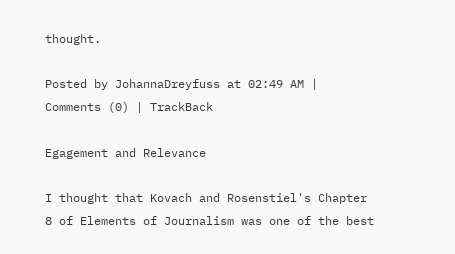thought.

Posted by JohannaDreyfuss at 02:49 AM | Comments (0) | TrackBack

Egagement and Relevance

I thought that Kovach and Rosenstiel's Chapter 8 of Elements of Journalism was one of the best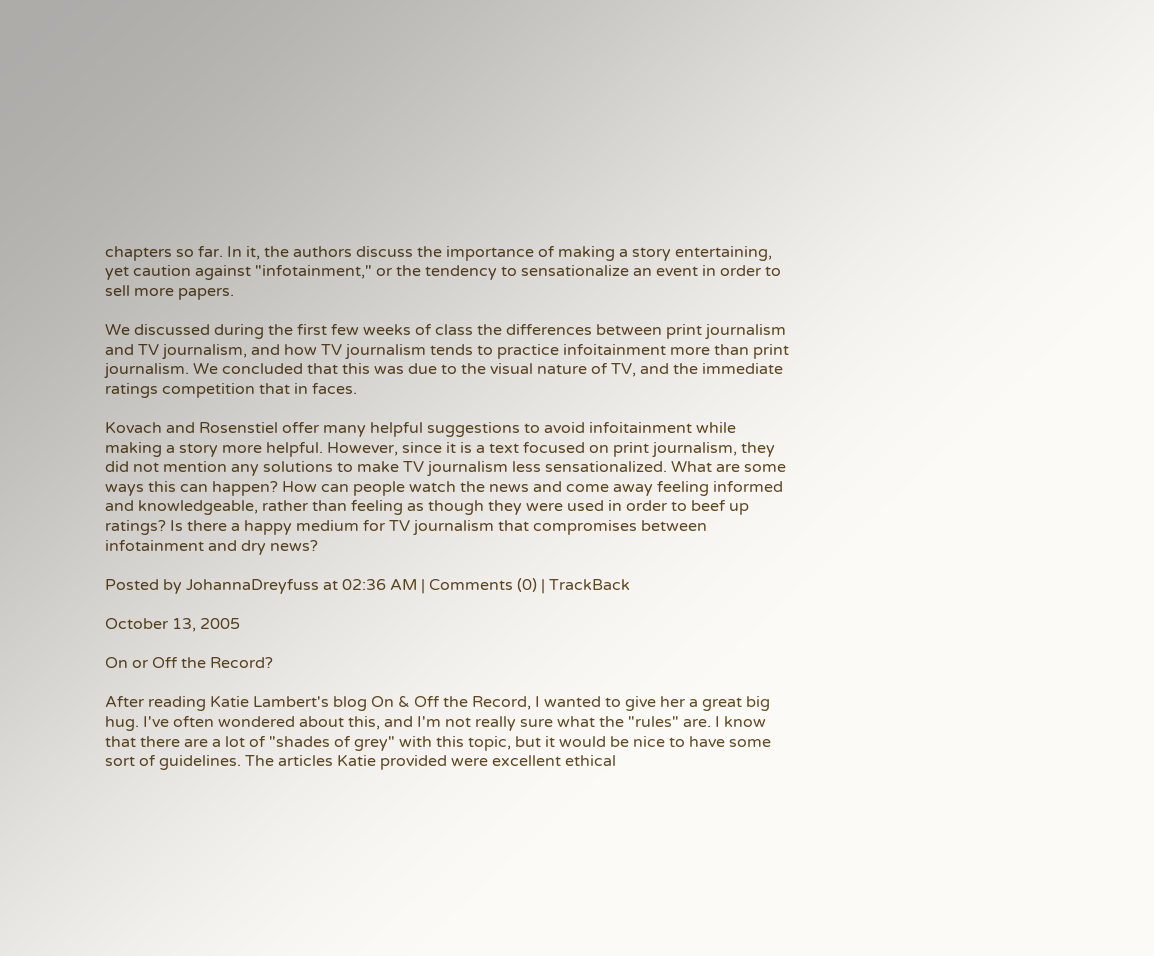chapters so far. In it, the authors discuss the importance of making a story entertaining, yet caution against "infotainment," or the tendency to sensationalize an event in order to sell more papers.

We discussed during the first few weeks of class the differences between print journalism and TV journalism, and how TV journalism tends to practice infoitainment more than print journalism. We concluded that this was due to the visual nature of TV, and the immediate ratings competition that in faces.

Kovach and Rosenstiel offer many helpful suggestions to avoid infoitainment while making a story more helpful. However, since it is a text focused on print journalism, they did not mention any solutions to make TV journalism less sensationalized. What are some ways this can happen? How can people watch the news and come away feeling informed and knowledgeable, rather than feeling as though they were used in order to beef up ratings? Is there a happy medium for TV journalism that compromises between infotainment and dry news?

Posted by JohannaDreyfuss at 02:36 AM | Comments (0) | TrackBack

October 13, 2005

On or Off the Record?

After reading Katie Lambert's blog On & Off the Record, I wanted to give her a great big hug. I've often wondered about this, and I'm not really sure what the "rules" are. I know that there are a lot of "shades of grey" with this topic, but it would be nice to have some sort of guidelines. The articles Katie provided were excellent ethical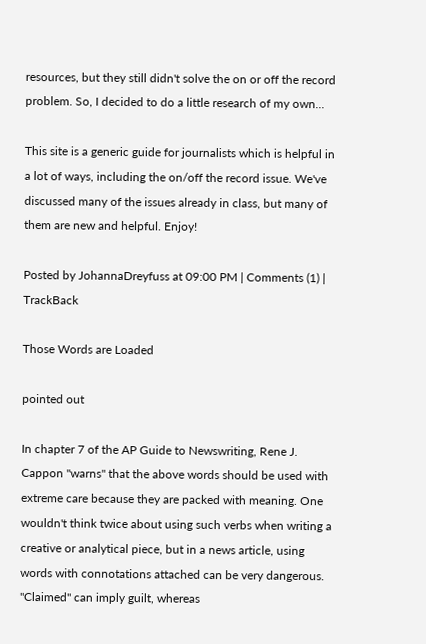resources, but they still didn't solve the on or off the record problem. So, I decided to do a little research of my own...

This site is a generic guide for journalists which is helpful in a lot of ways, including the on/off the record issue. We've discussed many of the issues already in class, but many of them are new and helpful. Enjoy!

Posted by JohannaDreyfuss at 09:00 PM | Comments (1) | TrackBack

Those Words are Loaded

pointed out

In chapter 7 of the AP Guide to Newswriting, Rene J. Cappon "warns" that the above words should be used with extreme care because they are packed with meaning. One wouldn't think twice about using such verbs when writing a creative or analytical piece, but in a news article, using words with connotations attached can be very dangerous. "Claimed" can imply guilt, whereas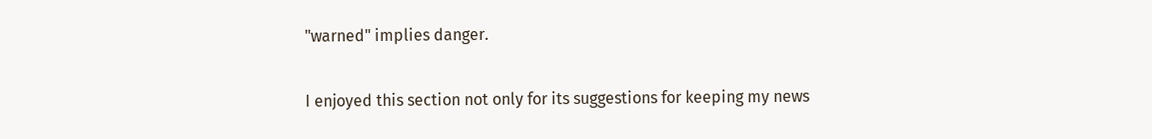"warned" implies danger.

I enjoyed this section not only for its suggestions for keeping my news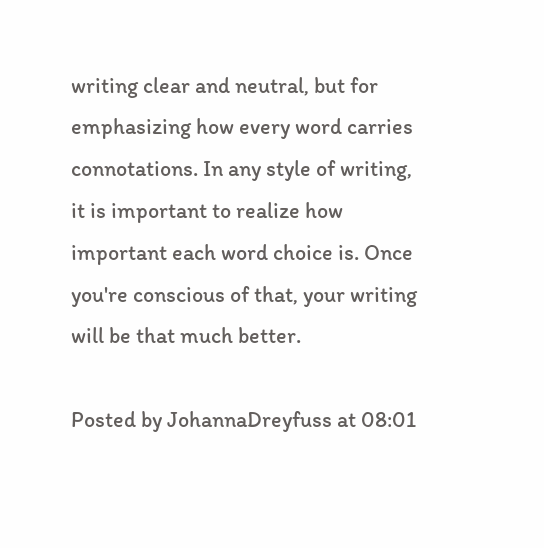writing clear and neutral, but for emphasizing how every word carries connotations. In any style of writing, it is important to realize how important each word choice is. Once you're conscious of that, your writing will be that much better.

Posted by JohannaDreyfuss at 08:01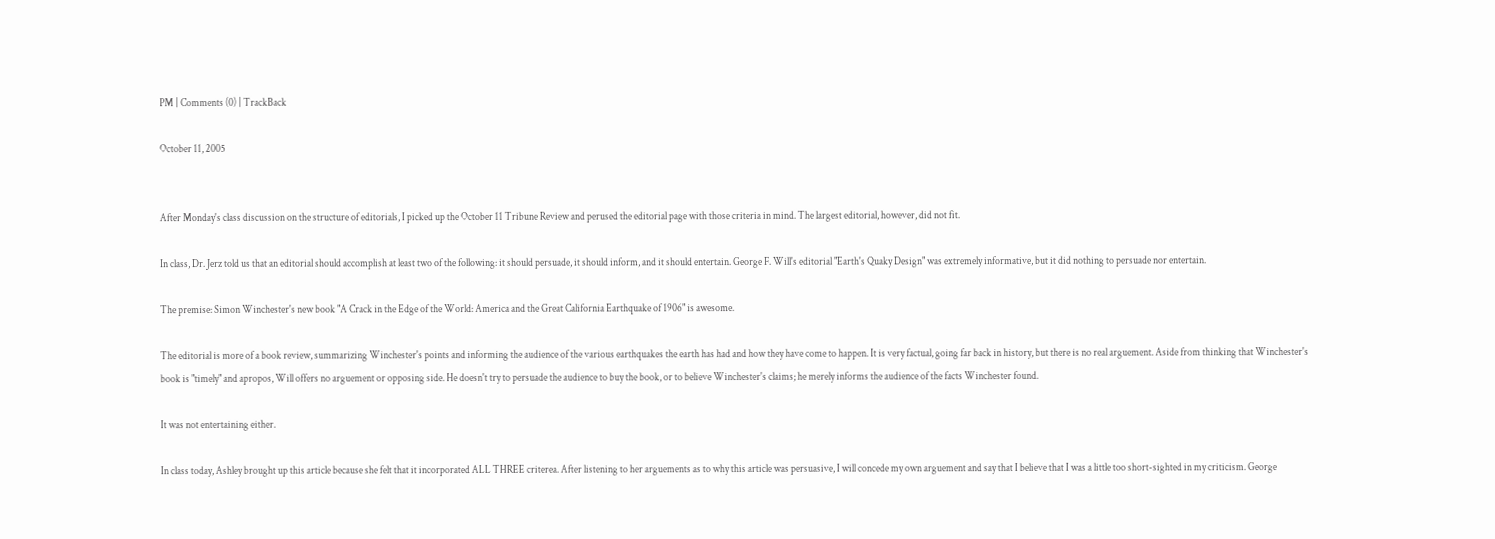PM | Comments (0) | TrackBack

October 11, 2005


After Monday's class discussion on the structure of editorials, I picked up the October 11 Tribune Review and perused the editorial page with those criteria in mind. The largest editorial, however, did not fit.

In class, Dr. Jerz told us that an editorial should accomplish at least two of the following: it should persuade, it should inform, and it should entertain. George F. Will's editorial "Earth's Quaky Design" was extremely informative, but it did nothing to persuade nor entertain.

The premise: Simon Winchester's new book "A Crack in the Edge of the World: America and the Great California Earthquake of 1906" is awesome.

The editorial is more of a book review, summarizing Winchester's points and informing the audience of the various earthquakes the earth has had and how they have come to happen. It is very factual, going far back in history, but there is no real arguement. Aside from thinking that Winchester's book is "timely" and apropos, Will offers no arguement or opposing side. He doesn't try to persuade the audience to buy the book, or to believe Winchester's claims; he merely informs the audience of the facts Winchester found.

It was not entertaining either.

In class today, Ashley brought up this article because she felt that it incorporated ALL THREE criterea. After listening to her arguements as to why this article was persuasive, I will concede my own arguement and say that I believe that I was a little too short-sighted in my criticism. George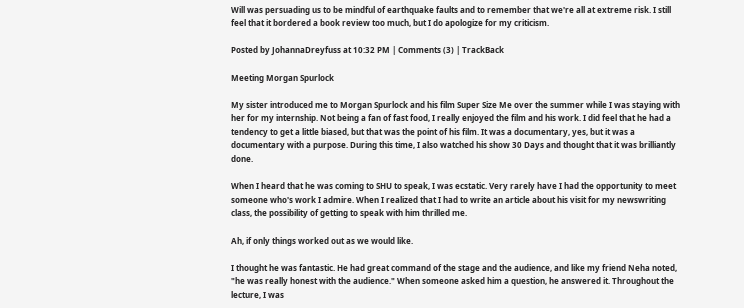Will was persuading us to be mindful of earthquake faults and to remember that we're all at extreme risk. I still feel that it bordered a book review too much, but I do apologize for my criticism.

Posted by JohannaDreyfuss at 10:32 PM | Comments (3) | TrackBack

Meeting Morgan Spurlock

My sister introduced me to Morgan Spurlock and his film Super Size Me over the summer while I was staying with her for my internship. Not being a fan of fast food, I really enjoyed the film and his work. I did feel that he had a tendency to get a little biased, but that was the point of his film. It was a documentary, yes, but it was a documentary with a purpose. During this time, I also watched his show 30 Days and thought that it was brilliantly done.

When I heard that he was coming to SHU to speak, I was ecstatic. Very rarely have I had the opportunity to meet someone who's work I admire. When I realized that I had to write an article about his visit for my newswriting class, the possibility of getting to speak with him thrilled me.

Ah, if only things worked out as we would like.

I thought he was fantastic. He had great command of the stage and the audience, and like my friend Neha noted, "he was really honest with the audience." When someone asked him a question, he answered it. Throughout the lecture, I was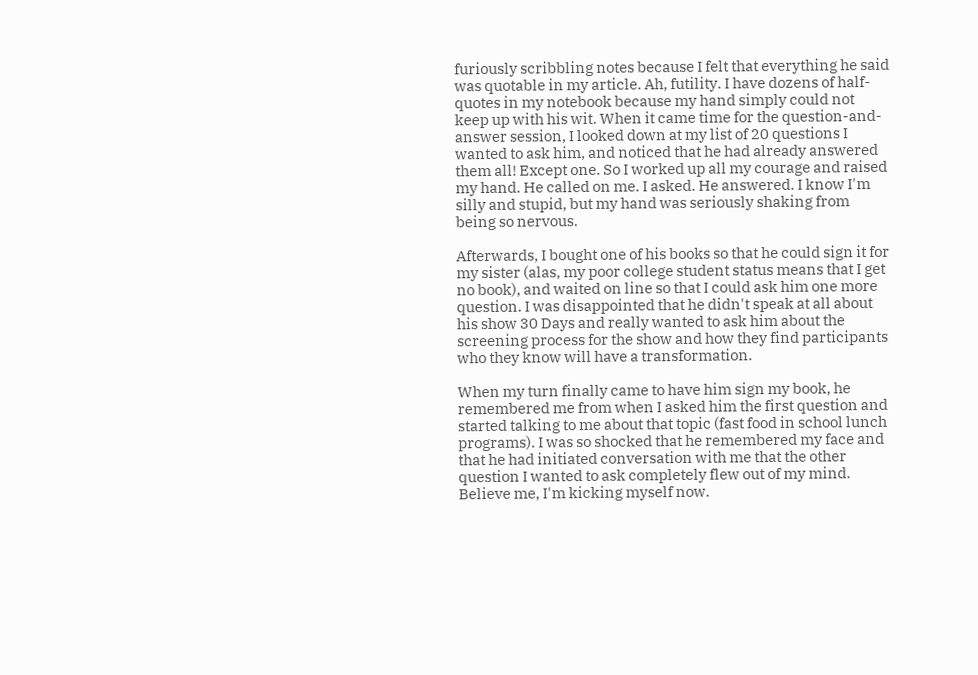furiously scribbling notes because I felt that everything he said was quotable in my article. Ah, futility. I have dozens of half-quotes in my notebook because my hand simply could not keep up with his wit. When it came time for the question-and-answer session, I looked down at my list of 20 questions I wanted to ask him, and noticed that he had already answered them all! Except one. So I worked up all my courage and raised my hand. He called on me. I asked. He answered. I know I'm silly and stupid, but my hand was seriously shaking from being so nervous.

Afterwards, I bought one of his books so that he could sign it for my sister (alas, my poor college student status means that I get no book), and waited on line so that I could ask him one more question. I was disappointed that he didn't speak at all about his show 30 Days and really wanted to ask him about the screening process for the show and how they find participants who they know will have a transformation.

When my turn finally came to have him sign my book, he remembered me from when I asked him the first question and started talking to me about that topic (fast food in school lunch programs). I was so shocked that he remembered my face and that he had initiated conversation with me that the other question I wanted to ask completely flew out of my mind. Believe me, I'm kicking myself now.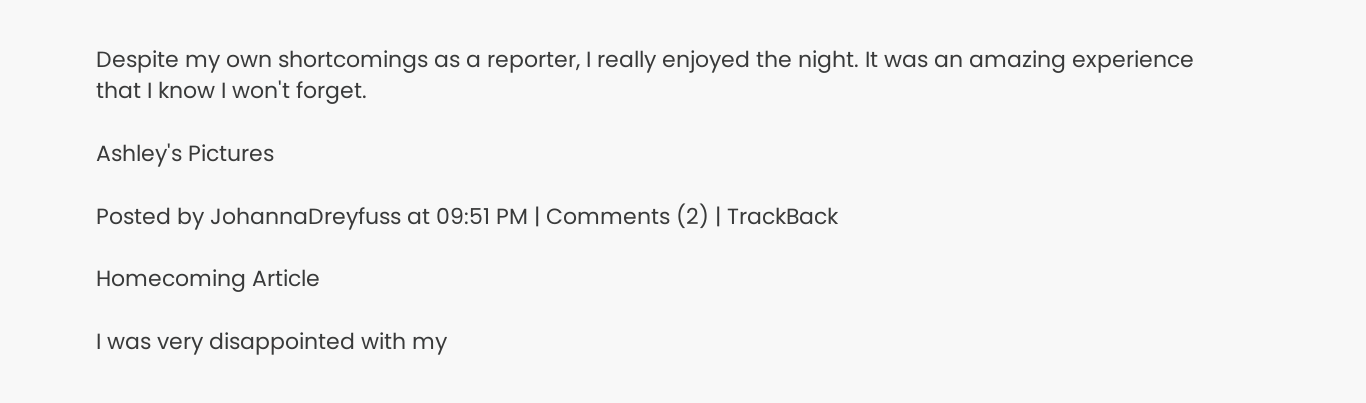Despite my own shortcomings as a reporter, I really enjoyed the night. It was an amazing experience that I know I won't forget.

Ashley's Pictures

Posted by JohannaDreyfuss at 09:51 PM | Comments (2) | TrackBack

Homecoming Article

I was very disappointed with my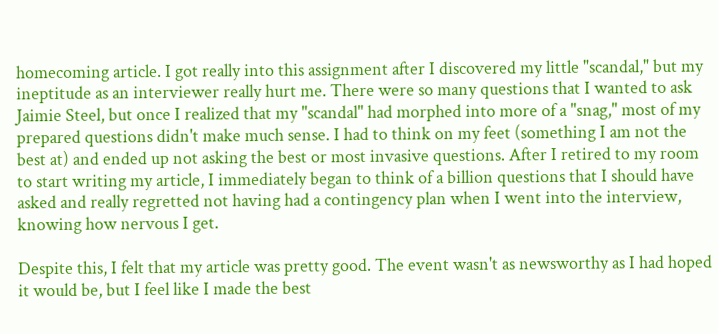homecoming article. I got really into this assignment after I discovered my little "scandal," but my ineptitude as an interviewer really hurt me. There were so many questions that I wanted to ask Jaimie Steel, but once I realized that my "scandal" had morphed into more of a "snag," most of my prepared questions didn't make much sense. I had to think on my feet (something I am not the best at) and ended up not asking the best or most invasive questions. After I retired to my room to start writing my article, I immediately began to think of a billion questions that I should have asked and really regretted not having had a contingency plan when I went into the interview, knowing how nervous I get.

Despite this, I felt that my article was pretty good. The event wasn't as newsworthy as I had hoped it would be, but I feel like I made the best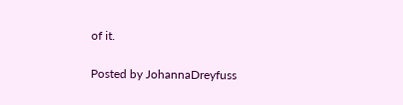of it.

Posted by JohannaDreyfuss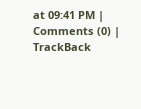at 09:41 PM | Comments (0) | TrackBack